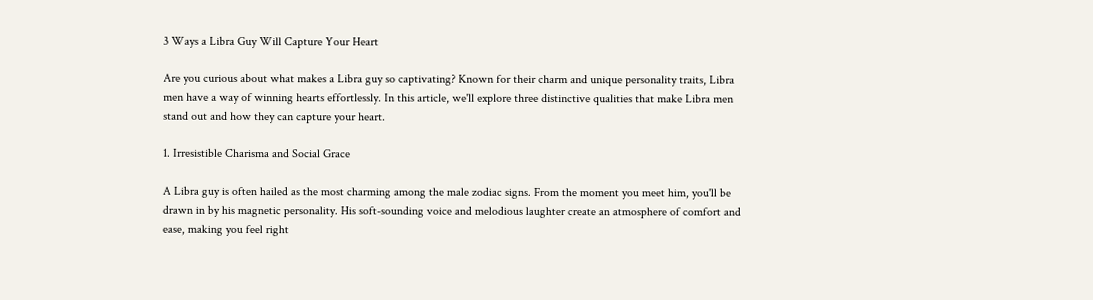3 Ways a Libra Guy Will Capture Your Heart

Are you curious about what makes a Libra guy so captivating? Known for their charm and unique personality traits, Libra men have a way of winning hearts effortlessly. In this article, we'll explore three distinctive qualities that make Libra men stand out and how they can capture your heart.

1. Irresistible Charisma and Social Grace

A Libra guy is often hailed as the most charming among the male zodiac signs. From the moment you meet him, you'll be drawn in by his magnetic personality. His soft-sounding voice and melodious laughter create an atmosphere of comfort and ease, making you feel right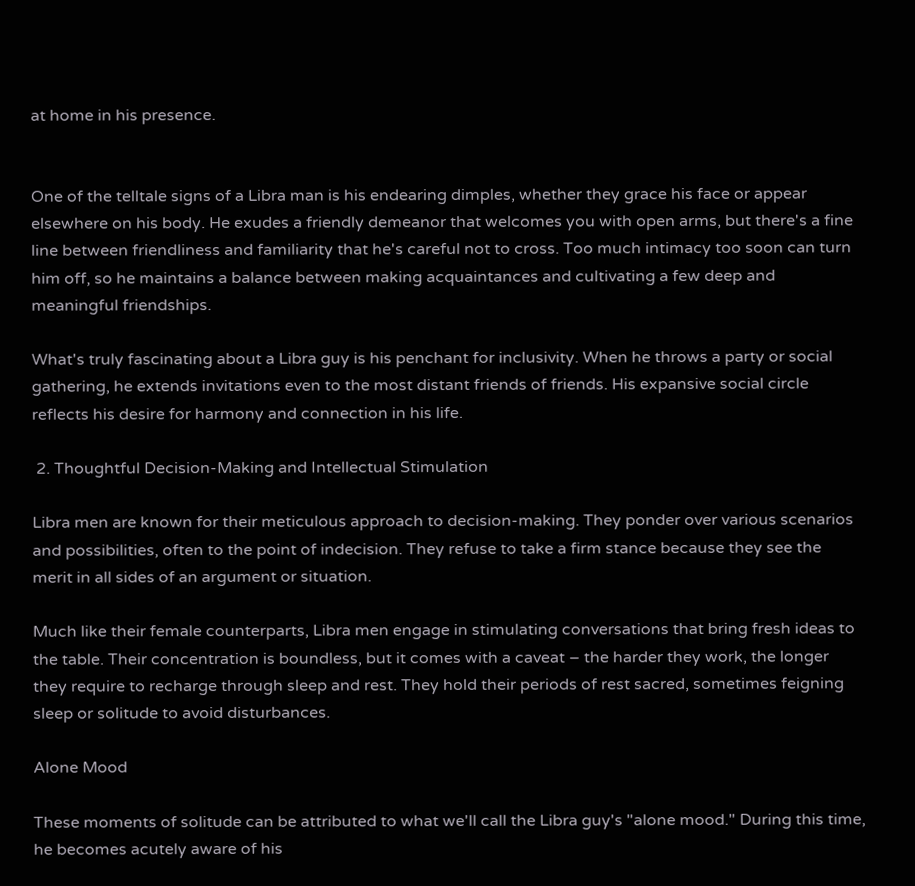at home in his presence.


One of the telltale signs of a Libra man is his endearing dimples, whether they grace his face or appear elsewhere on his body. He exudes a friendly demeanor that welcomes you with open arms, but there's a fine line between friendliness and familiarity that he's careful not to cross. Too much intimacy too soon can turn him off, so he maintains a balance between making acquaintances and cultivating a few deep and meaningful friendships.

What's truly fascinating about a Libra guy is his penchant for inclusivity. When he throws a party or social gathering, he extends invitations even to the most distant friends of friends. His expansive social circle reflects his desire for harmony and connection in his life.

 2. Thoughtful Decision-Making and Intellectual Stimulation

Libra men are known for their meticulous approach to decision-making. They ponder over various scenarios and possibilities, often to the point of indecision. They refuse to take a firm stance because they see the merit in all sides of an argument or situation.

Much like their female counterparts, Libra men engage in stimulating conversations that bring fresh ideas to the table. Their concentration is boundless, but it comes with a caveat – the harder they work, the longer they require to recharge through sleep and rest. They hold their periods of rest sacred, sometimes feigning sleep or solitude to avoid disturbances.

Alone Mood

These moments of solitude can be attributed to what we'll call the Libra guy's "alone mood." During this time, he becomes acutely aware of his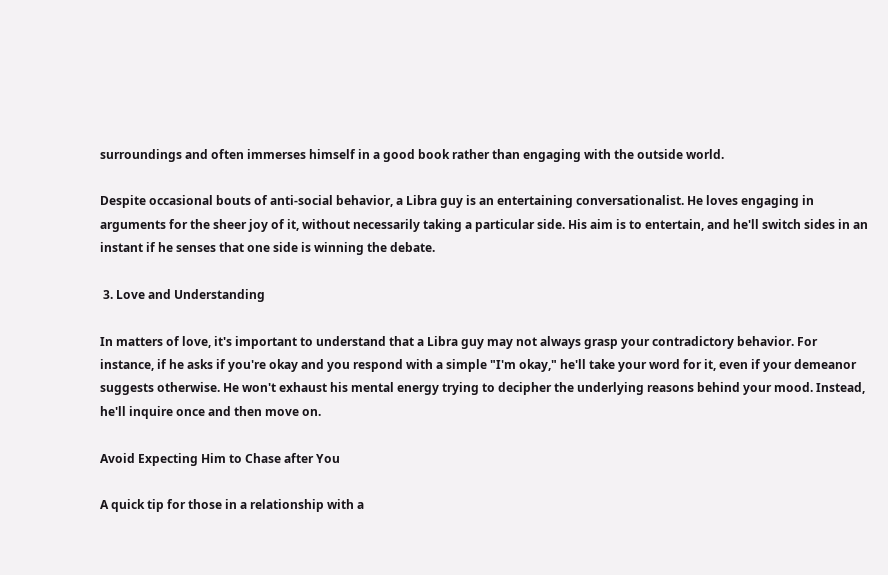surroundings and often immerses himself in a good book rather than engaging with the outside world.

Despite occasional bouts of anti-social behavior, a Libra guy is an entertaining conversationalist. He loves engaging in arguments for the sheer joy of it, without necessarily taking a particular side. His aim is to entertain, and he'll switch sides in an instant if he senses that one side is winning the debate.

 3. Love and Understanding

In matters of love, it's important to understand that a Libra guy may not always grasp your contradictory behavior. For instance, if he asks if you're okay and you respond with a simple "I'm okay," he'll take your word for it, even if your demeanor suggests otherwise. He won't exhaust his mental energy trying to decipher the underlying reasons behind your mood. Instead, he'll inquire once and then move on.

Avoid Expecting Him to Chase after You

A quick tip for those in a relationship with a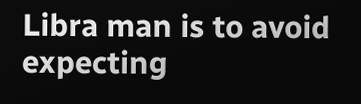Libra man is to avoid expecting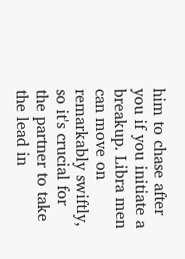him to chase after you if you initiate a breakup. Libra men can move on remarkably swiftly, so it's crucial for the partner to take the lead in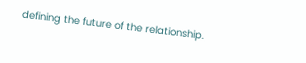defining the future of the relationship.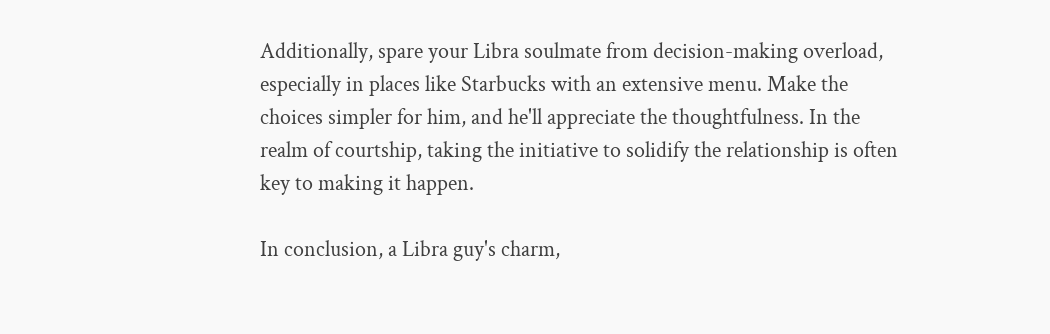Additionally, spare your Libra soulmate from decision-making overload, especially in places like Starbucks with an extensive menu. Make the choices simpler for him, and he'll appreciate the thoughtfulness. In the realm of courtship, taking the initiative to solidify the relationship is often key to making it happen.

In conclusion, a Libra guy's charm,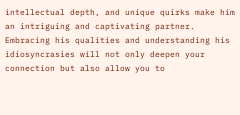intellectual depth, and unique quirks make him an intriguing and captivating partner. Embracing his qualities and understanding his idiosyncrasies will not only deepen your connection but also allow you to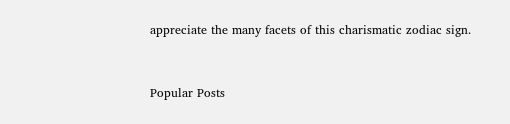appreciate the many facets of this charismatic zodiac sign.


Popular Posts